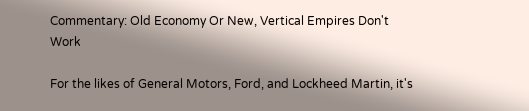Commentary: Old Economy Or New, Vertical Empires Don't Work

For the likes of General Motors, Ford, and Lockheed Martin, it's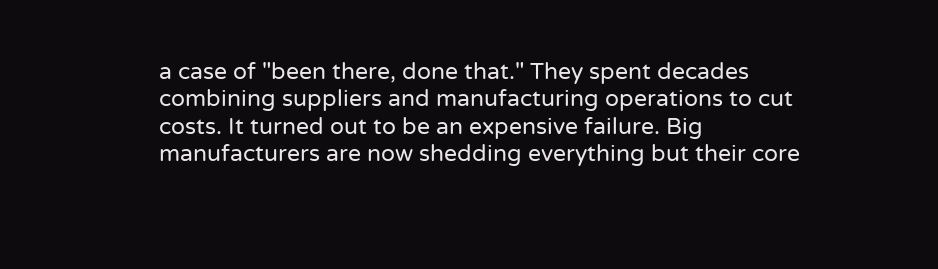a case of "been there, done that." They spent decades combining suppliers and manufacturing operations to cut costs. It turned out to be an expensive failure. Big manufacturers are now shedding everything but their core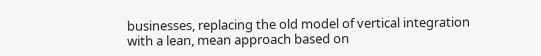businesses, replacing the old model of vertical integration with a lean, mean approach based on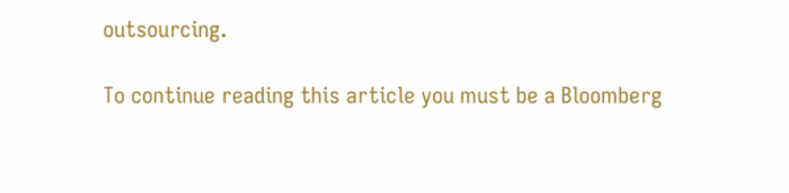outsourcing.

To continue reading this article you must be a Bloomberg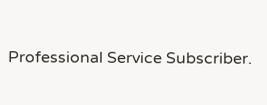Professional Service Subscriber.